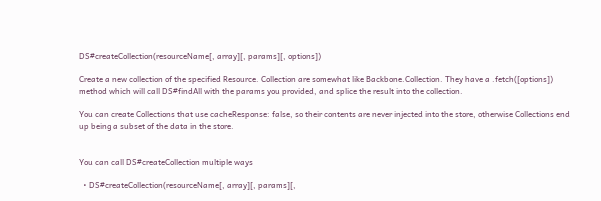DS#createCollection(resourceName[, array][, params][, options])

Create a new collection of the specified Resource. Collection are somewhat like Backbone.Collection. They have a .fetch([options]) method which will call DS#findAll with the params you provided, and splice the result into the collection.

You can create Collections that use cacheResponse: false, so their contents are never injected into the store, otherwise Collections end up being a subset of the data in the store.


You can call DS#createCollection multiple ways

  • DS#createCollection(resourceName[, array][, params][,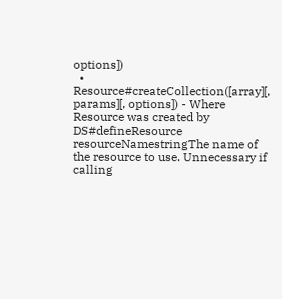options])
  • Resource#createCollection([array][, params][, options]) - Where Resource was created by DS#defineResource
resourceNamestringThe name of the resource to use. Unnecessary if calling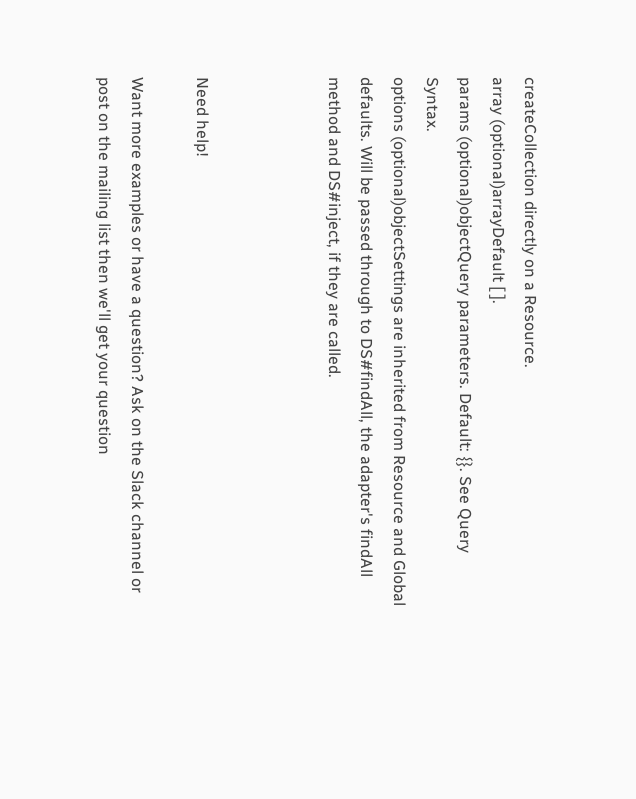createCollection directly on a Resource.
array (optional)arrayDefault [ ].
params (optional)objectQuery parameters. Default: {}. See Query Syntax.
options (optional)objectSettings are inherited from Resource and Global defaults. Will be passed through to DS#findAll, the adapter's findAll method and DS#inject, if they are called.



Need help!

Want more examples or have a question? Ask on the Slack channel or post on the mailing list then we'll get your question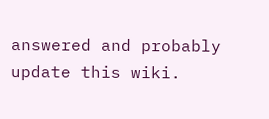answered and probably update this wiki.